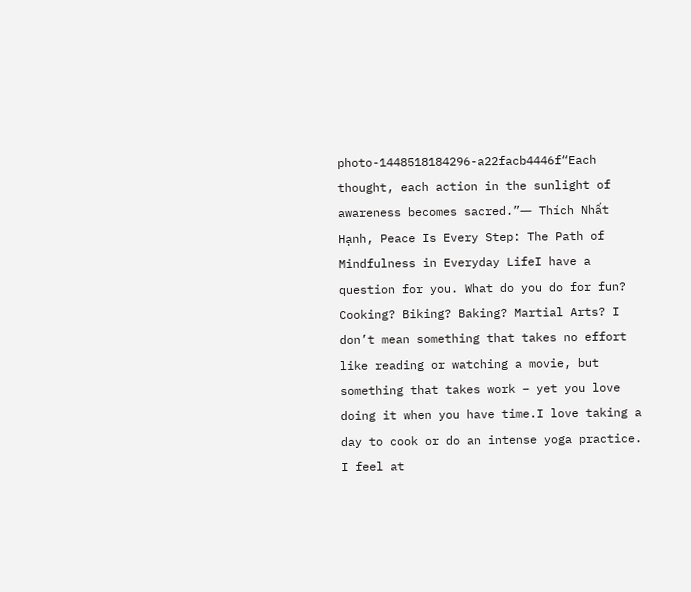photo-1448518184296-a22facb4446f“Each thought, each action in the sunlight of awareness becomes sacred.”― Thích Nhất Hạnh, Peace Is Every Step: The Path of Mindfulness in Everyday LifeI have a question for you. What do you do for fun? Cooking? Biking? Baking? Martial Arts? I don’t mean something that takes no effort like reading or watching a movie, but something that takes work – yet you love doing it when you have time.I love taking a day to cook or do an intense yoga practice. I feel at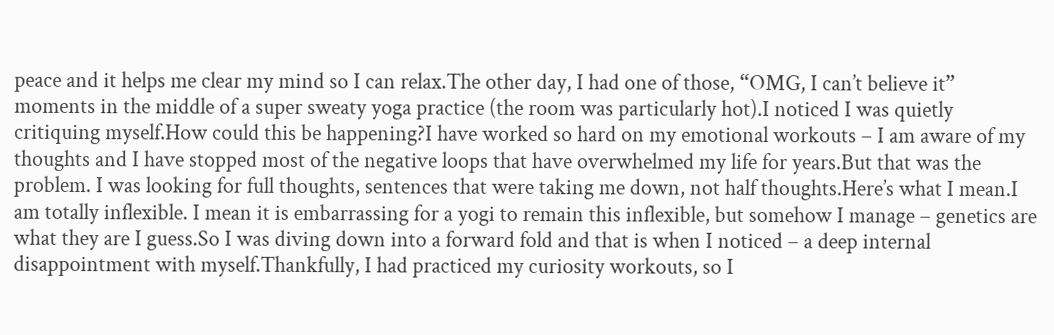peace and it helps me clear my mind so I can relax.The other day, I had one of those, “OMG, I can’t believe it” moments in the middle of a super sweaty yoga practice (the room was particularly hot).I noticed I was quietly critiquing myself.How could this be happening?I have worked so hard on my emotional workouts – I am aware of my thoughts and I have stopped most of the negative loops that have overwhelmed my life for years.But that was the problem. I was looking for full thoughts, sentences that were taking me down, not half thoughts.Here’s what I mean.I am totally inflexible. I mean it is embarrassing for a yogi to remain this inflexible, but somehow I manage – genetics are what they are I guess.So I was diving down into a forward fold and that is when I noticed – a deep internal disappointment with myself.Thankfully, I had practiced my curiosity workouts, so I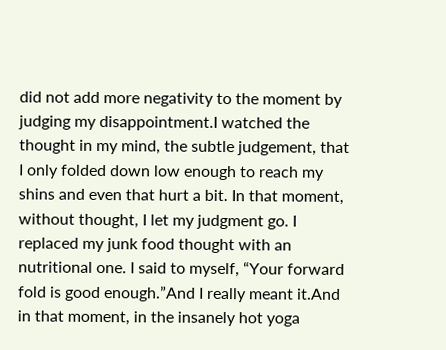did not add more negativity to the moment by judging my disappointment.I watched the thought in my mind, the subtle judgement, that I only folded down low enough to reach my shins and even that hurt a bit. In that moment, without thought, I let my judgment go. I replaced my junk food thought with an nutritional one. I said to myself, “Your forward fold is good enough.”And I really meant it.And in that moment, in the insanely hot yoga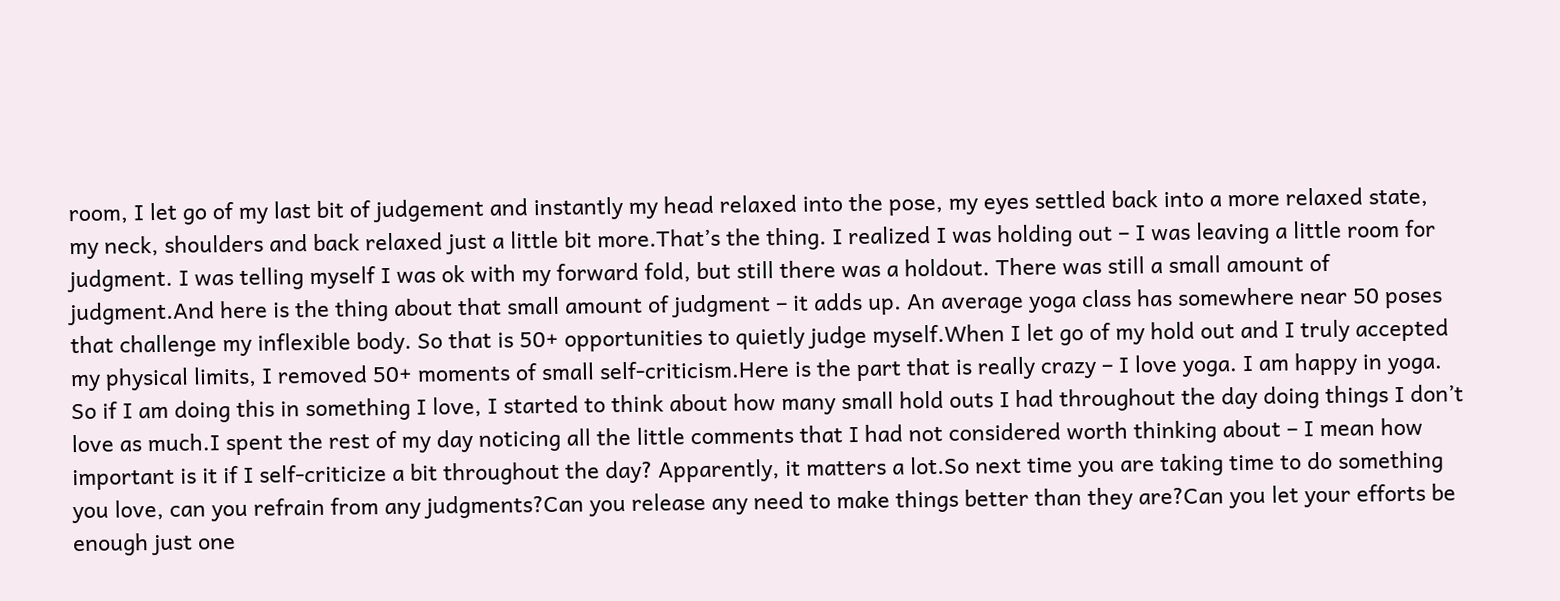room, I let go of my last bit of judgement and instantly my head relaxed into the pose, my eyes settled back into a more relaxed state, my neck, shoulders and back relaxed just a little bit more.That’s the thing. I realized I was holding out – I was leaving a little room for judgment. I was telling myself I was ok with my forward fold, but still there was a holdout. There was still a small amount of judgment.And here is the thing about that small amount of judgment – it adds up. An average yoga class has somewhere near 50 poses that challenge my inflexible body. So that is 50+ opportunities to quietly judge myself.When I let go of my hold out and I truly accepted my physical limits, I removed 50+ moments of small self-criticism.Here is the part that is really crazy – I love yoga. I am happy in yoga. So if I am doing this in something I love, I started to think about how many small hold outs I had throughout the day doing things I don’t love as much.I spent the rest of my day noticing all the little comments that I had not considered worth thinking about – I mean how important is it if I self-criticize a bit throughout the day? Apparently, it matters a lot.So next time you are taking time to do something you love, can you refrain from any judgments?Can you release any need to make things better than they are?Can you let your efforts be enough just one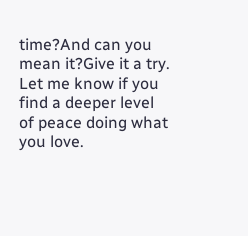time?And can you mean it?Give it a try. Let me know if you find a deeper level of peace doing what you love.